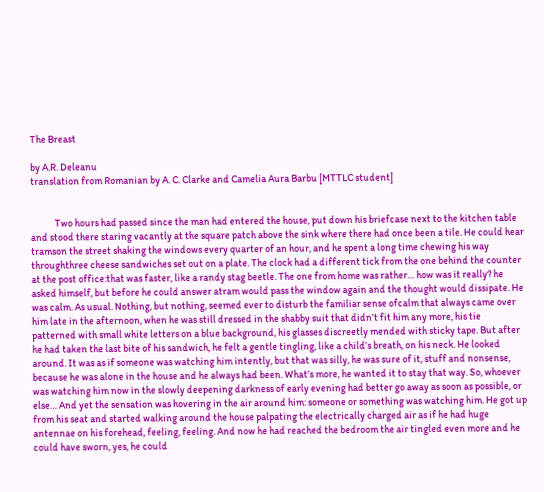The Breast

by A.R. Deleanu
translation from Romanian by A. C. Clarke and Camelia Aura Barbu [MTTLC student]


            Two hours had passed since the man had entered the house, put down his briefcase next to the kitchen table and stood there staring vacantly at the square patch above the sink where there had once been a tile. He could hear tramson the street shaking the windows every quarter of an hour, and he spent a long time chewing his way throughthree cheese sandwiches set out on a plate. The clock had a different tick from the one behind the counter at the post office:that was faster, like a randy stag beetle. The one from home was rather… how was it really? he asked himself, but before he could answer atram would pass the window again and the thought would dissipate. He was calm. As usual. Nothing, but nothing, seemed ever to disturb the familiar sense ofcalm that always came over him late in the afternoon, when he was still dressed in the shabby suit that didn’t fit him any more, his tie patterned with small white letters on a blue background, his glasses discreetly mended with sticky tape. But after he had taken the last bite of his sandwich, he felt a gentle tingling, like a child’s breath, on his neck. He looked around. It was as if someone was watching him intently, but that was silly, he was sure of it, stuff and nonsense, because he was alone in the house and he always had been. What’s more, he wanted it to stay that way. So, whoever was watching him now in the slowly deepening darkness of early evening had better go away as soon as possible, or else… And yet the sensation was hovering in the air around him: someone or something was watching him. He got up from his seat and started walking around the house palpating the electrically charged air as if he had huge antennae on his forehead, feeling, feeling. And now he had reached the bedroom the air tingled even more and he could have sworn, yes, he could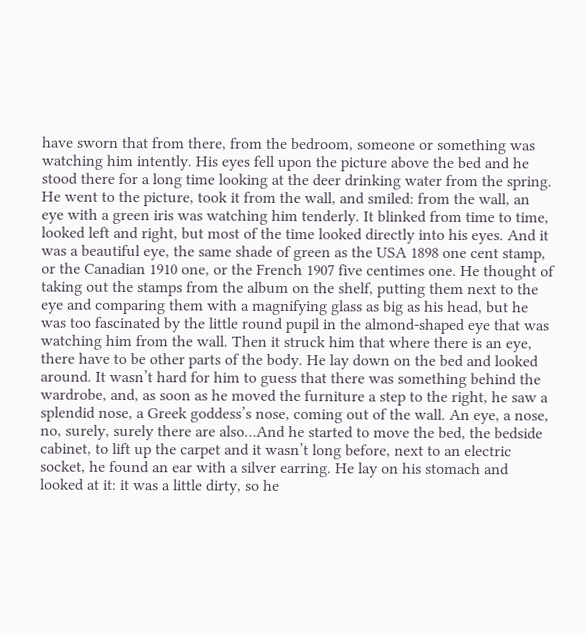have sworn that from there, from the bedroom, someone or something was watching him intently. His eyes fell upon the picture above the bed and he stood there for a long time looking at the deer drinking water from the spring. He went to the picture, took it from the wall, and smiled: from the wall, an eye with a green iris was watching him tenderly. It blinked from time to time, looked left and right, but most of the time looked directly into his eyes. And it was a beautiful eye, the same shade of green as the USA 1898 one cent stamp, or the Canadian 1910 one, or the French 1907 five centimes one. He thought of taking out the stamps from the album on the shelf, putting them next to the eye and comparing them with a magnifying glass as big as his head, but he was too fascinated by the little round pupil in the almond-shaped eye that was watching him from the wall. Then it struck him that where there is an eye, there have to be other parts of the body. He lay down on the bed and looked around. It wasn’t hard for him to guess that there was something behind the wardrobe, and, as soon as he moved the furniture a step to the right, he saw a splendid nose, a Greek goddess’s nose, coming out of the wall. An eye, a nose, no, surely, surely there are also…And he started to move the bed, the bedside cabinet, to lift up the carpet and it wasn’t long before, next to an electric socket, he found an ear with a silver earring. He lay on his stomach and looked at it: it was a little dirty, so he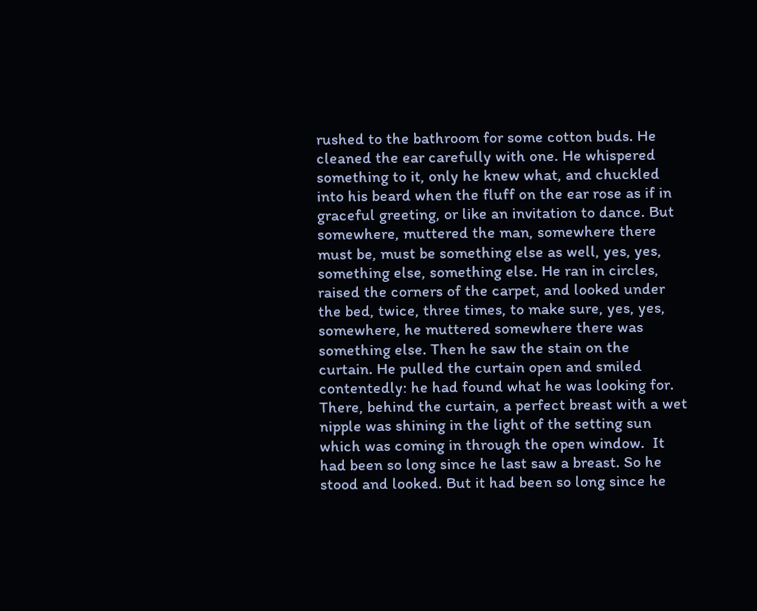rushed to the bathroom for some cotton buds. He cleaned the ear carefully with one. He whispered something to it, only he knew what, and chuckled into his beard when the fluff on the ear rose as if in graceful greeting, or like an invitation to dance. But somewhere, muttered the man, somewhere there must be, must be something else as well, yes, yes, something else, something else. He ran in circles, raised the corners of the carpet, and looked under the bed, twice, three times, to make sure, yes, yes, somewhere, he muttered somewhere there was something else. Then he saw the stain on the curtain. He pulled the curtain open and smiled contentedly: he had found what he was looking for. There, behind the curtain, a perfect breast with a wet nipple was shining in the light of the setting sun which was coming in through the open window.  It had been so long since he last saw a breast. So he stood and looked. But it had been so long since he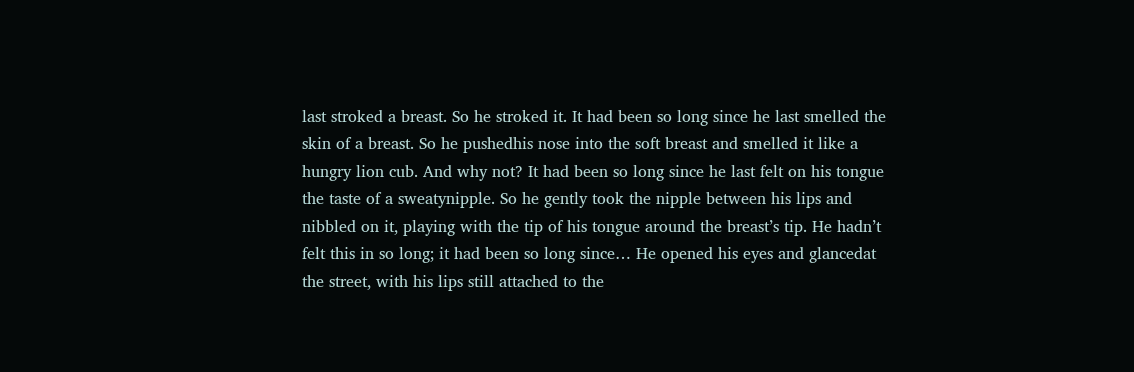last stroked a breast. So he stroked it. It had been so long since he last smelled the skin of a breast. So he pushedhis nose into the soft breast and smelled it like a hungry lion cub. And why not? It had been so long since he last felt on his tongue the taste of a sweatynipple. So he gently took the nipple between his lips and nibbled on it, playing with the tip of his tongue around the breast’s tip. He hadn’t felt this in so long; it had been so long since… He opened his eyes and glancedat the street, with his lips still attached to the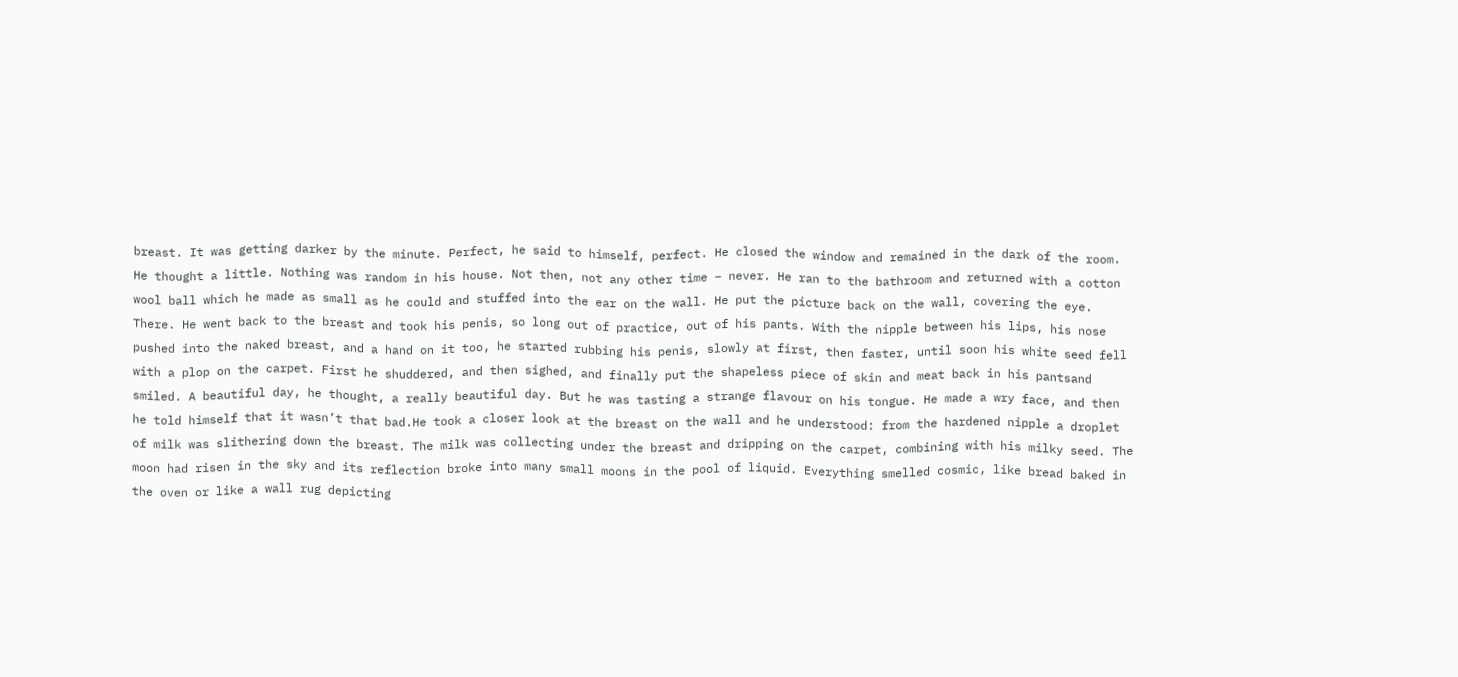breast. It was getting darker by the minute. Perfect, he said to himself, perfect. He closed the window and remained in the dark of the room. He thought a little. Nothing was random in his house. Not then, not any other time – never. He ran to the bathroom and returned with a cotton wool ball which he made as small as he could and stuffed into the ear on the wall. He put the picture back on the wall, covering the eye. There. He went back to the breast and took his penis, so long out of practice, out of his pants. With the nipple between his lips, his nose pushed into the naked breast, and a hand on it too, he started rubbing his penis, slowly at first, then faster, until soon his white seed fell with a plop on the carpet. First he shuddered, and then sighed, and finally put the shapeless piece of skin and meat back in his pantsand smiled. A beautiful day, he thought, a really beautiful day. But he was tasting a strange flavour on his tongue. He made a wry face, and then he told himself that it wasn’t that bad.He took a closer look at the breast on the wall and he understood: from the hardened nipple a droplet of milk was slithering down the breast. The milk was collecting under the breast and dripping on the carpet, combining with his milky seed. The moon had risen in the sky and its reflection broke into many small moons in the pool of liquid. Everything smelled cosmic, like bread baked in the oven or like a wall rug depicting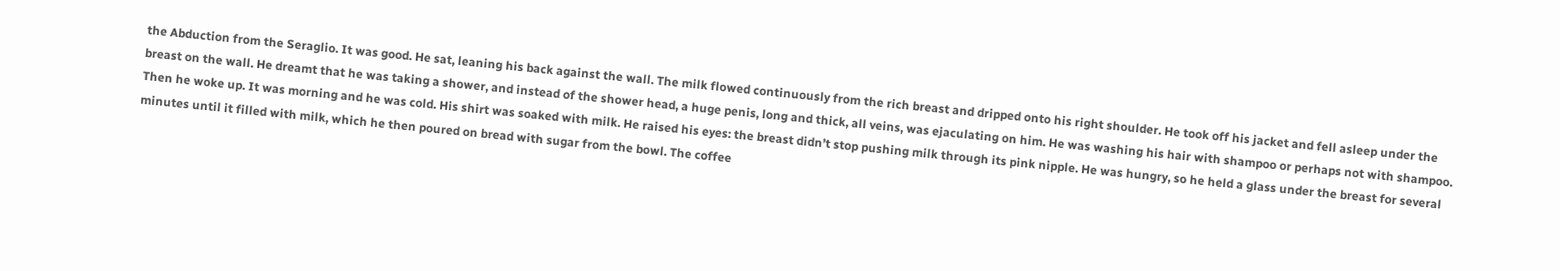the Abduction from the Seraglio. It was good. He sat, leaning his back against the wall. The milk flowed continuously from the rich breast and dripped onto his right shoulder. He took off his jacket and fell asleep under the breast on the wall. He dreamt that he was taking a shower, and instead of the shower head, a huge penis, long and thick, all veins, was ejaculating on him. He was washing his hair with shampoo or perhaps not with shampoo. Then he woke up. It was morning and he was cold. His shirt was soaked with milk. He raised his eyes: the breast didn’t stop pushing milk through its pink nipple. He was hungry, so he held a glass under the breast for several minutes until it filled with milk, which he then poured on bread with sugar from the bowl. The coffee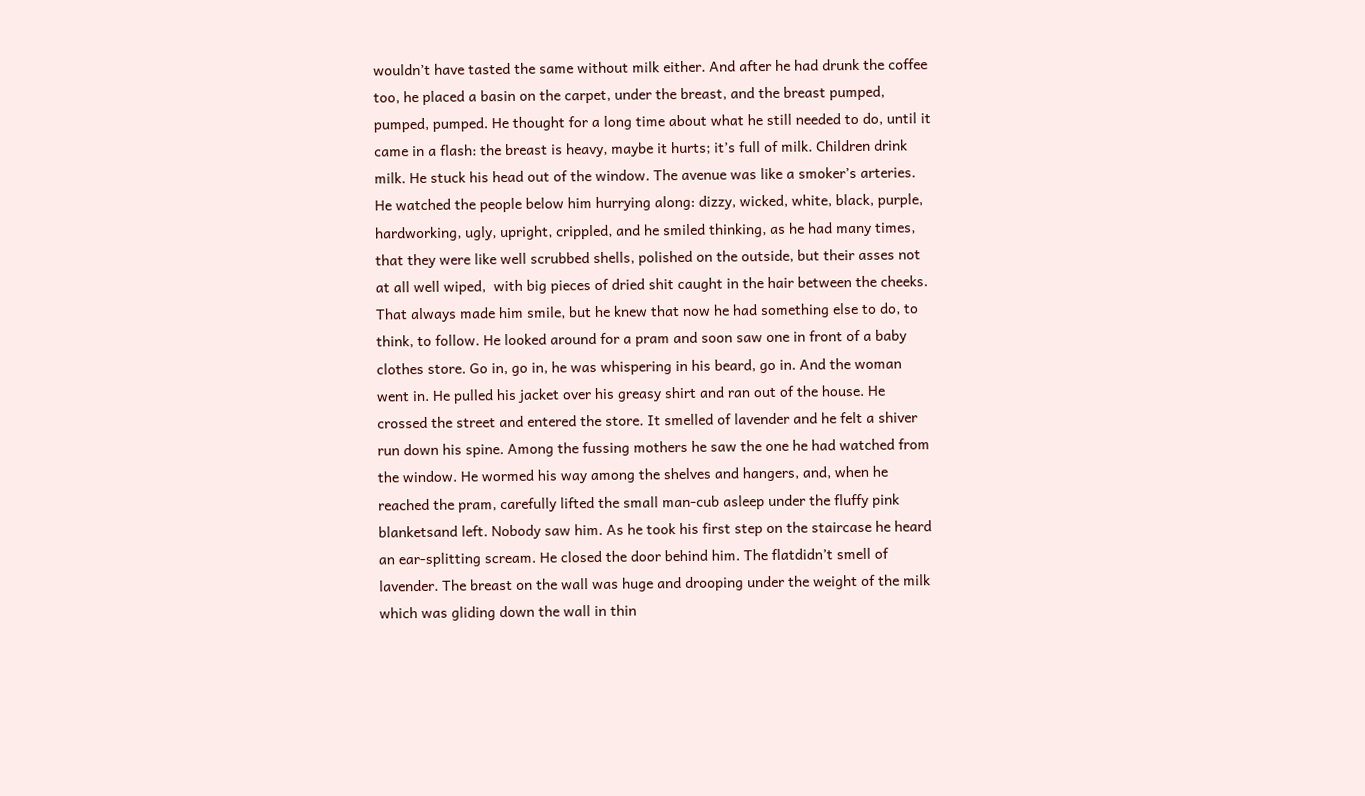wouldn’t have tasted the same without milk either. And after he had drunk the coffee too, he placed a basin on the carpet, under the breast, and the breast pumped, pumped, pumped. He thought for a long time about what he still needed to do, until it came in a flash: the breast is heavy, maybe it hurts; it’s full of milk. Children drink milk. He stuck his head out of the window. The avenue was like a smoker’s arteries. He watched the people below him hurrying along: dizzy, wicked, white, black, purple, hardworking, ugly, upright, crippled, and he smiled thinking, as he had many times, that they were like well scrubbed shells, polished on the outside, but their asses not at all well wiped,  with big pieces of dried shit caught in the hair between the cheeks. That always made him smile, but he knew that now he had something else to do, to think, to follow. He looked around for a pram and soon saw one in front of a baby clothes store. Go in, go in, he was whispering in his beard, go in. And the woman went in. He pulled his jacket over his greasy shirt and ran out of the house. He crossed the street and entered the store. It smelled of lavender and he felt a shiver run down his spine. Among the fussing mothers he saw the one he had watched from the window. He wormed his way among the shelves and hangers, and, when he reached the pram, carefully lifted the small man-cub asleep under the fluffy pink blanketsand left. Nobody saw him. As he took his first step on the staircase he heard an ear-splitting scream. He closed the door behind him. The flatdidn’t smell of lavender. The breast on the wall was huge and drooping under the weight of the milk which was gliding down the wall in thin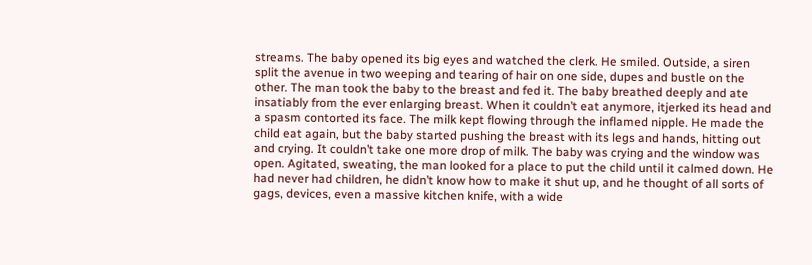streams. The baby opened its big eyes and watched the clerk. He smiled. Outside, a siren split the avenue in two weeping and tearing of hair on one side, dupes and bustle on the other. The man took the baby to the breast and fed it. The baby breathed deeply and ate insatiably from the ever enlarging breast. When it couldn’t eat anymore, itjerked its head and a spasm contorted its face. The milk kept flowing through the inflamed nipple. He made the child eat again, but the baby started pushing the breast with its legs and hands, hitting out and crying. It couldn’t take one more drop of milk. The baby was crying and the window was open. Agitated, sweating, the man looked for a place to put the child until it calmed down. He had never had children, he didn’t know how to make it shut up, and he thought of all sorts of gags, devices, even a massive kitchen knife, with a wide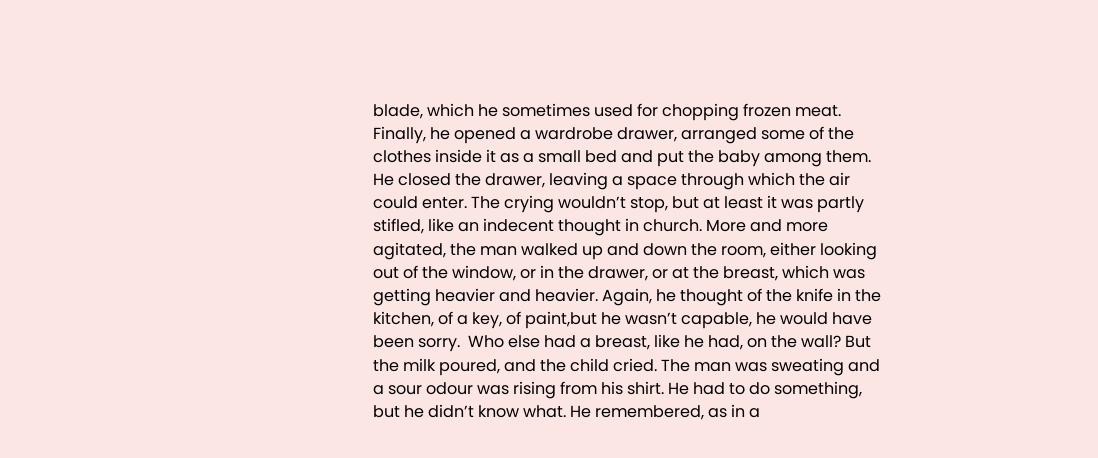blade, which he sometimes used for chopping frozen meat. Finally, he opened a wardrobe drawer, arranged some of the clothes inside it as a small bed and put the baby among them. He closed the drawer, leaving a space through which the air could enter. The crying wouldn’t stop, but at least it was partly stifled, like an indecent thought in church. More and more agitated, the man walked up and down the room, either looking out of the window, or in the drawer, or at the breast, which was getting heavier and heavier. Again, he thought of the knife in the kitchen, of a key, of paint,but he wasn’t capable, he would have been sorry.  Who else had a breast, like he had, on the wall? But the milk poured, and the child cried. The man was sweating and a sour odour was rising from his shirt. He had to do something, but he didn’t know what. He remembered, as in a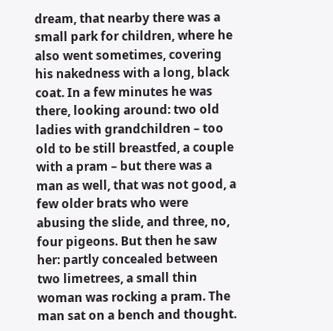dream, that nearby there was a small park for children, where he also went sometimes, covering his nakedness with a long, black coat. In a few minutes he was there, looking around: two old ladies with grandchildren – too old to be still breastfed, a couple with a pram – but there was a man as well, that was not good, a few older brats who were abusing the slide, and three, no, four pigeons. But then he saw her: partly concealed between two limetrees, a small thin woman was rocking a pram. The man sat on a bench and thought.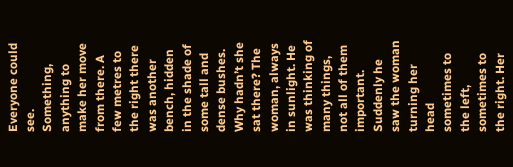Everyone could see. Something, anything to make her move from there. A few metres to the right there was another bench, hidden in the shade of some tall and dense bushes. Why hadn’t she sat there? The woman, always in sunlight. He was thinking of many things, not all of them important. Suddenly he saw the woman turning her head sometimes to the left, sometimes to the right. Her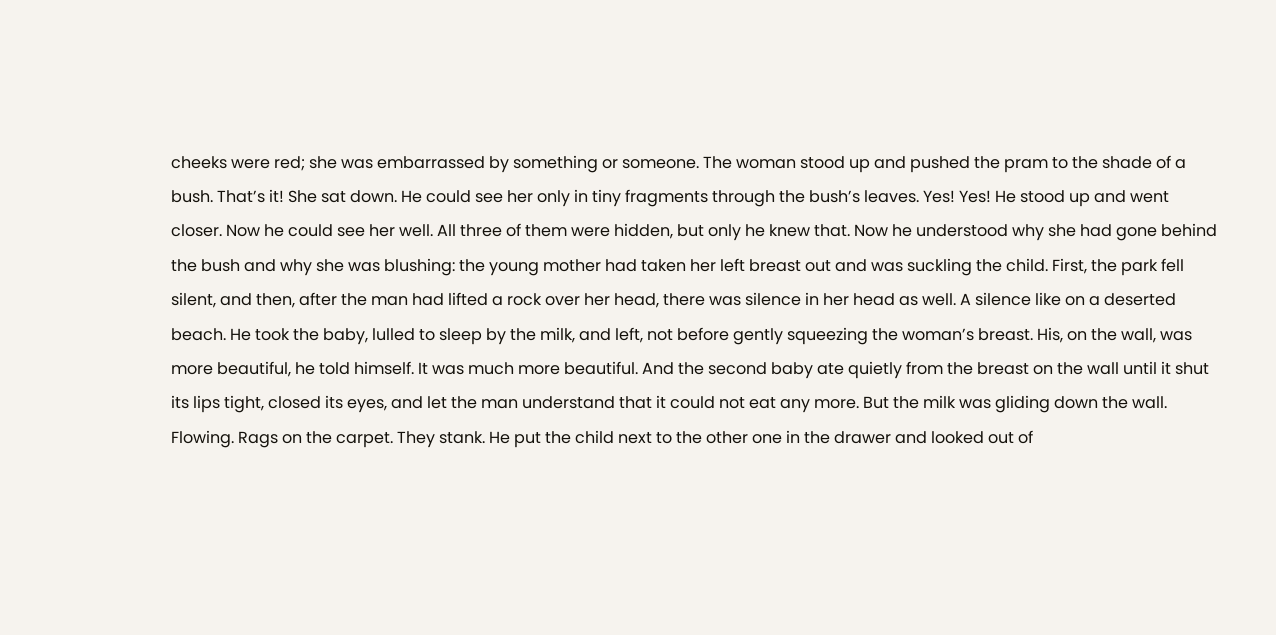cheeks were red; she was embarrassed by something or someone. The woman stood up and pushed the pram to the shade of a bush. That’s it! She sat down. He could see her only in tiny fragments through the bush’s leaves. Yes! Yes! He stood up and went closer. Now he could see her well. All three of them were hidden, but only he knew that. Now he understood why she had gone behind the bush and why she was blushing: the young mother had taken her left breast out and was suckling the child. First, the park fell silent, and then, after the man had lifted a rock over her head, there was silence in her head as well. A silence like on a deserted beach. He took the baby, lulled to sleep by the milk, and left, not before gently squeezing the woman’s breast. His, on the wall, was more beautiful, he told himself. It was much more beautiful. And the second baby ate quietly from the breast on the wall until it shut its lips tight, closed its eyes, and let the man understand that it could not eat any more. But the milk was gliding down the wall. Flowing. Rags on the carpet. They stank. He put the child next to the other one in the drawer and looked out of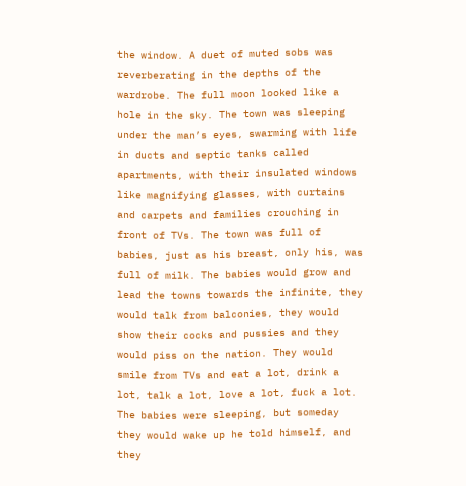the window. A duet of muted sobs was reverberating in the depths of the wardrobe. The full moon looked like a hole in the sky. The town was sleeping under the man’s eyes, swarming with life in ducts and septic tanks called apartments, with their insulated windows like magnifying glasses, with curtains and carpets and families crouching in front of TVs. The town was full of babies, just as his breast, only his, was full of milk. The babies would grow and lead the towns towards the infinite, they would talk from balconies, they would show their cocks and pussies and they would piss on the nation. They would smile from TVs and eat a lot, drink a lot, talk a lot, love a lot, fuck a lot. The babies were sleeping, but someday they would wake up he told himself, and they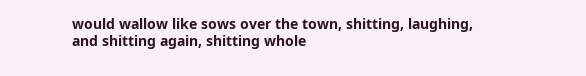would wallow like sows over the town, shitting, laughing, and shitting again, shitting whole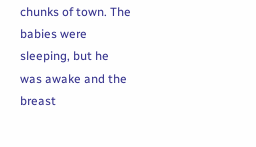chunks of town. The babies were sleeping, but he was awake and the breast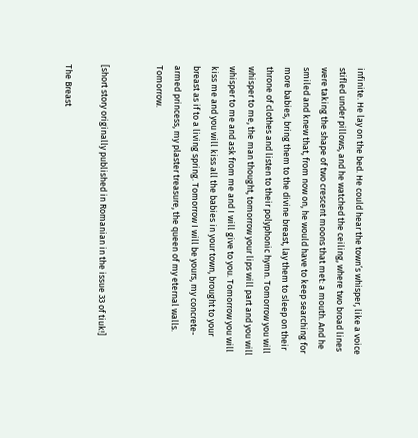infinite. He lay on the bed. He could hear the town’s whisper, like a voice stifled under pillows, and he watched the ceiling, where two broad lines were taking the shape of two crescent moons that met: a mouth. And he smiled and knew that, from now on, he would have to keep searching for more babies, bring them to the divine breast, lay them to sleep on their throne of clothes and listen to their polyphonic hymn. Tomorrow you will whisper to me, the man thought, tomorrow your lips will part and you will whisper to me and ask from me and I will give to you. Tomorrow you will kiss me and you will kiss all the babies in your town, brought to your breast as if to a living spring. Tomorrow I will be yours, my concrete-armed princess, my plaster treasure, the queen of my eternal walls. Tomorrow.


[short story originally published in Romanian in the issue 33 of tiuk!]

The Breast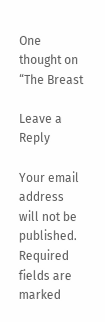One thought on “The Breast

Leave a Reply

Your email address will not be published. Required fields are marked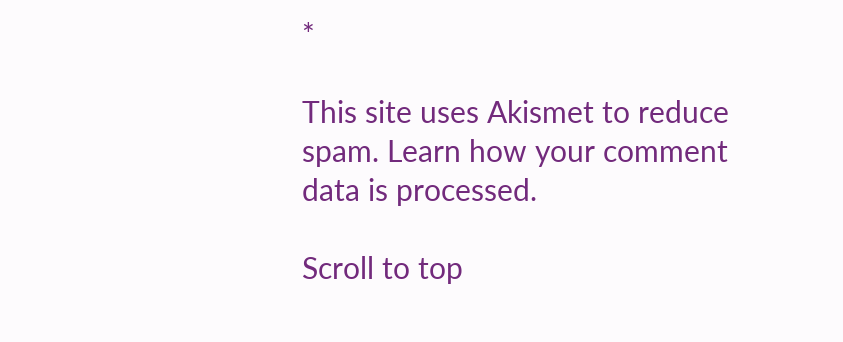*

This site uses Akismet to reduce spam. Learn how your comment data is processed.

Scroll to top